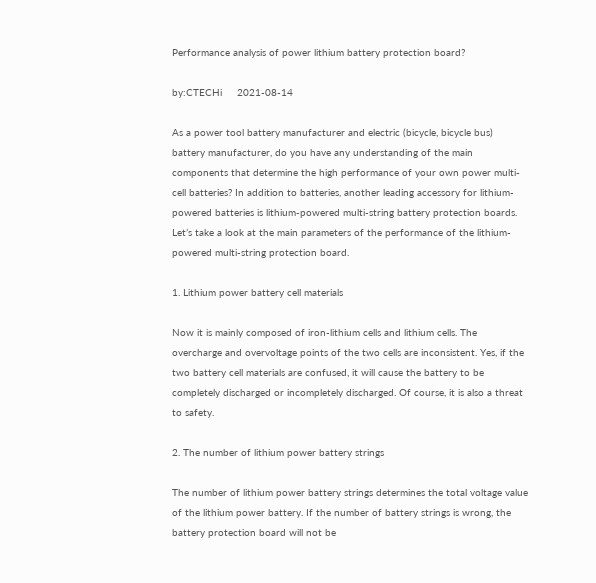Performance analysis of power lithium battery protection board?

by:CTECHi     2021-08-14

As a power tool battery manufacturer and electric (bicycle, bicycle bus) battery manufacturer, do you have any understanding of the main components that determine the high performance of your own power multi-cell batteries? In addition to batteries, another leading accessory for lithium-powered batteries is lithium-powered multi-string battery protection boards. Let’s take a look at the main parameters of the performance of the lithium-powered multi-string protection board.

1. Lithium power battery cell materials

Now it is mainly composed of iron-lithium cells and lithium cells. The overcharge and overvoltage points of the two cells are inconsistent. Yes, if the two battery cell materials are confused, it will cause the battery to be completely discharged or incompletely discharged. Of course, it is also a threat to safety.

2. The number of lithium power battery strings

The number of lithium power battery strings determines the total voltage value of the lithium power battery. If the number of battery strings is wrong, the battery protection board will not be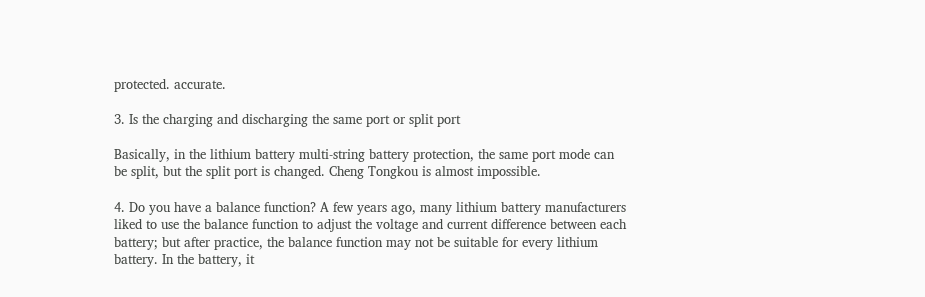protected. accurate.

3. Is the charging and discharging the same port or split port

Basically, in the lithium battery multi-string battery protection, the same port mode can be split, but the split port is changed. Cheng Tongkou is almost impossible.

4. Do you have a balance function? A few years ago, many lithium battery manufacturers liked to use the balance function to adjust the voltage and current difference between each battery; but after practice, the balance function may not be suitable for every lithium battery. In the battery, it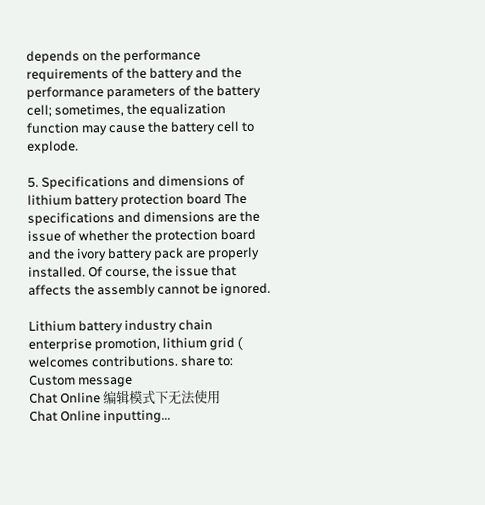depends on the performance requirements of the battery and the performance parameters of the battery cell; sometimes, the equalization function may cause the battery cell to explode.

5. Specifications and dimensions of lithium battery protection board The specifications and dimensions are the issue of whether the protection board and the ivory battery pack are properly installed. Of course, the issue that affects the assembly cannot be ignored.

Lithium battery industry chain enterprise promotion, lithium grid ( welcomes contributions. share to:
Custom message
Chat Online 编辑模式下无法使用
Chat Online inputting...